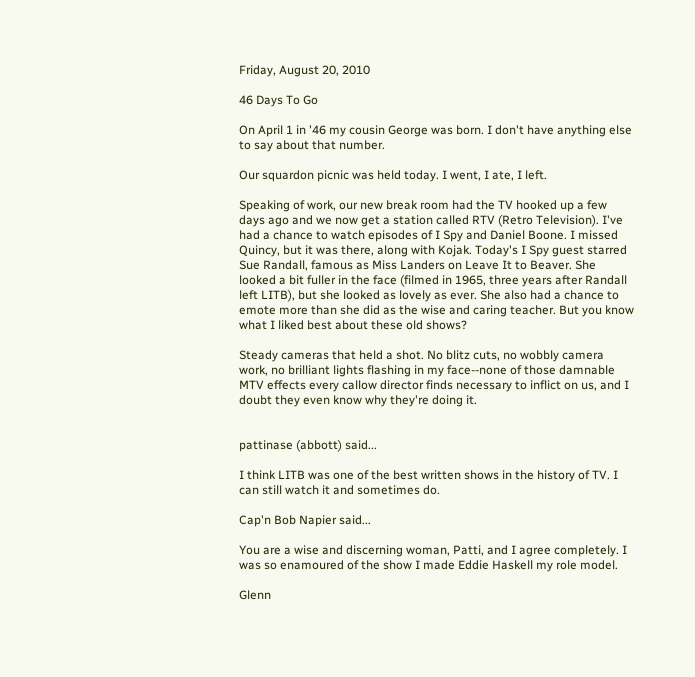Friday, August 20, 2010

46 Days To Go

On April 1 in '46 my cousin George was born. I don't have anything else to say about that number.

Our squardon picnic was held today. I went, I ate, I left.

Speaking of work, our new break room had the TV hooked up a few days ago and we now get a station called RTV (Retro Television). I've had a chance to watch episodes of I Spy and Daniel Boone. I missed Quincy, but it was there, along with Kojak. Today's I Spy guest starred Sue Randall, famous as Miss Landers on Leave It to Beaver. She looked a bit fuller in the face (filmed in 1965, three years after Randall left LITB), but she looked as lovely as ever. She also had a chance to emote more than she did as the wise and caring teacher. But you know what I liked best about these old shows?

Steady cameras that held a shot. No blitz cuts, no wobbly camera work, no brilliant lights flashing in my face--none of those damnable MTV effects every callow director finds necessary to inflict on us, and I doubt they even know why they're doing it.


pattinase (abbott) said...

I think LITB was one of the best written shows in the history of TV. I can still watch it and sometimes do.

Cap'n Bob Napier said...

You are a wise and discerning woman, Patti, and I agree completely. I was so enamoured of the show I made Eddie Haskell my role model.

Glenn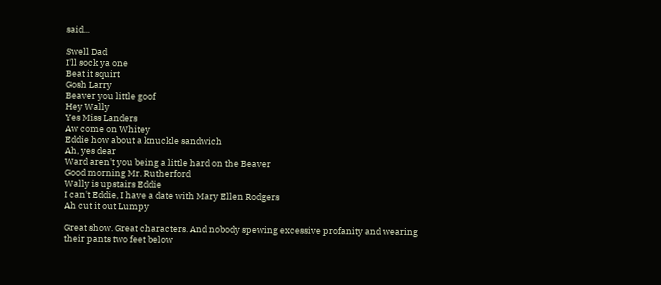said...

Swell Dad
I'll sock ya one
Beat it squirt
Gosh Larry
Beaver you little goof
Hey Wally
Yes Miss Landers
Aw come on Whitey
Eddie how about a knuckle sandwich
Ah, yes dear
Ward aren't you being a little hard on the Beaver
Good morning Mr. Rutherford
Wally is upstairs Eddie
I can't Eddie, I have a date with Mary Ellen Rodgers
Ah cut it out Lumpy

Great show. Great characters. And nobody spewing excessive profanity and wearing their pants two feet below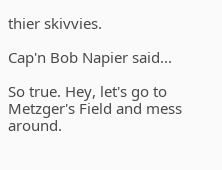thier skivvies.

Cap'n Bob Napier said...

So true. Hey, let's go to Metzger's Field and mess around.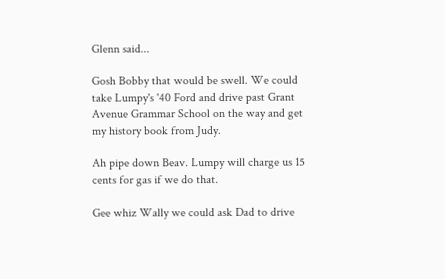Glenn said...

Gosh Bobby that would be swell. We could take Lumpy's '40 Ford and drive past Grant Avenue Grammar School on the way and get my history book from Judy.

Ah pipe down Beav. Lumpy will charge us 15 cents for gas if we do that.

Gee whiz Wally we could ask Dad to drive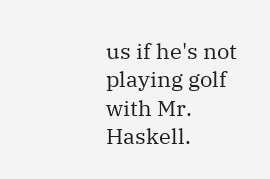us if he's not playing golf with Mr. Haskell.